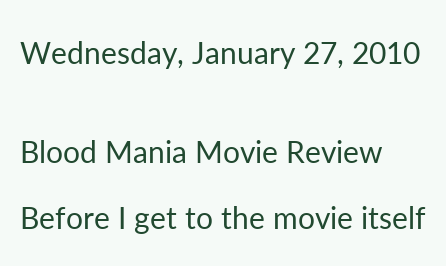Wednesday, January 27, 2010


Blood Mania Movie Review

Before I get to the movie itself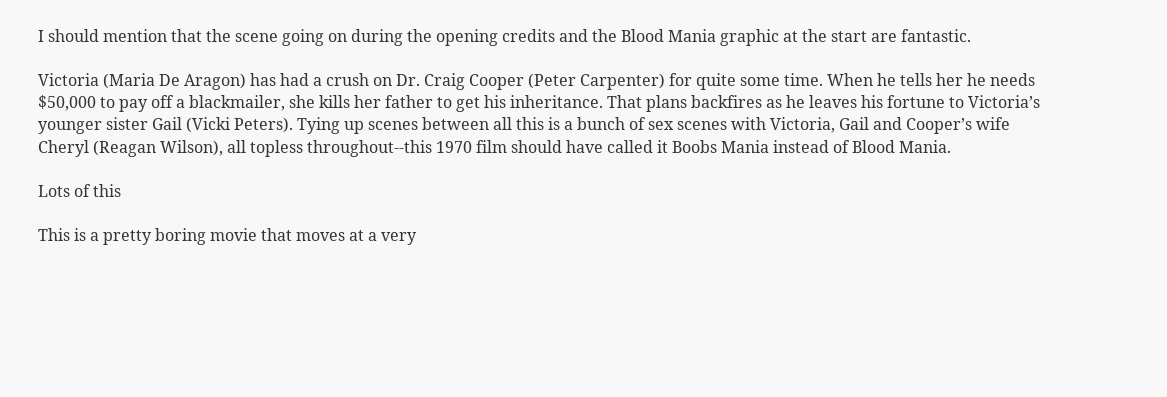I should mention that the scene going on during the opening credits and the Blood Mania graphic at the start are fantastic.

Victoria (Maria De Aragon) has had a crush on Dr. Craig Cooper (Peter Carpenter) for quite some time. When he tells her he needs $50,000 to pay off a blackmailer, she kills her father to get his inheritance. That plans backfires as he leaves his fortune to Victoria’s younger sister Gail (Vicki Peters). Tying up scenes between all this is a bunch of sex scenes with Victoria, Gail and Cooper’s wife Cheryl (Reagan Wilson), all topless throughout--this 1970 film should have called it Boobs Mania instead of Blood Mania.

Lots of this

This is a pretty boring movie that moves at a very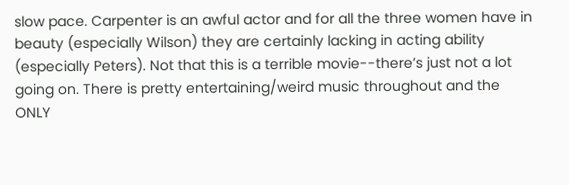slow pace. Carpenter is an awful actor and for all the three women have in beauty (especially Wilson) they are certainly lacking in acting ability (especially Peters). Not that this is a terrible movie--there’s just not a lot going on. There is pretty entertaining/weird music throughout and the ONLY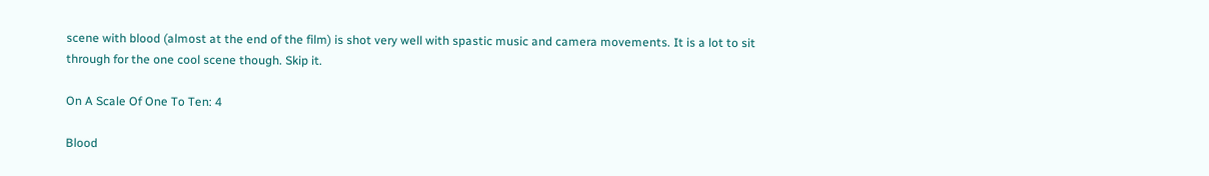scene with blood (almost at the end of the film) is shot very well with spastic music and camera movements. It is a lot to sit through for the one cool scene though. Skip it.

On A Scale Of One To Ten: 4

Blood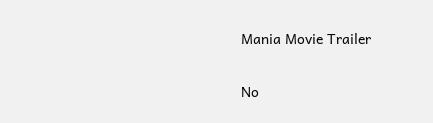Mania Movie Trailer

No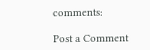comments:

Post a Comment